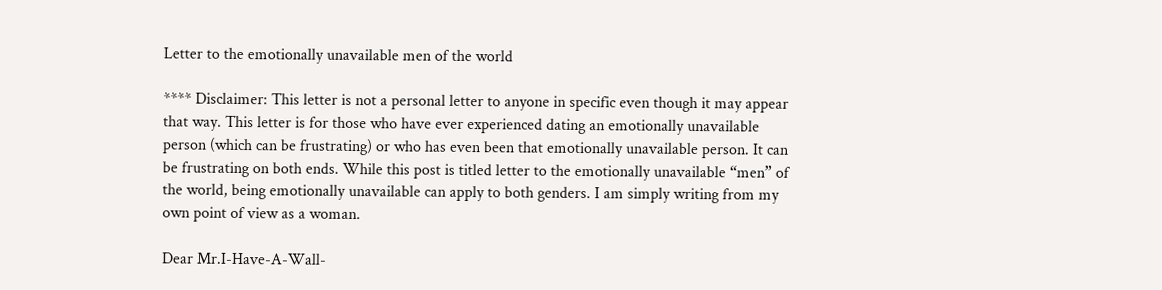Letter to the emotionally unavailable men of the world

**** Disclaimer: This letter is not a personal letter to anyone in specific even though it may appear that way. This letter is for those who have ever experienced dating an emotionally unavailable person (which can be frustrating) or who has even been that emotionally unavailable person. It can be frustrating on both ends. While this post is titled letter to the emotionally unavailable “men” of the world, being emotionally unavailable can apply to both genders. I am simply writing from my own point of view as a woman.

Dear Mr.I-Have-A-Wall-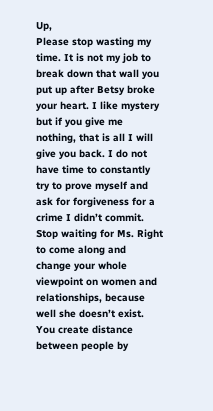Up,
Please stop wasting my time. It is not my job to break down that wall you put up after Betsy broke your heart. I like mystery but if you give me nothing, that is all I will give you back. I do not have time to constantly try to prove myself and ask for forgiveness for a crime I didn’t commit. Stop waiting for Ms. Right to come along and change your whole viewpoint on women and relationships, because well she doesn’t exist. You create distance between people by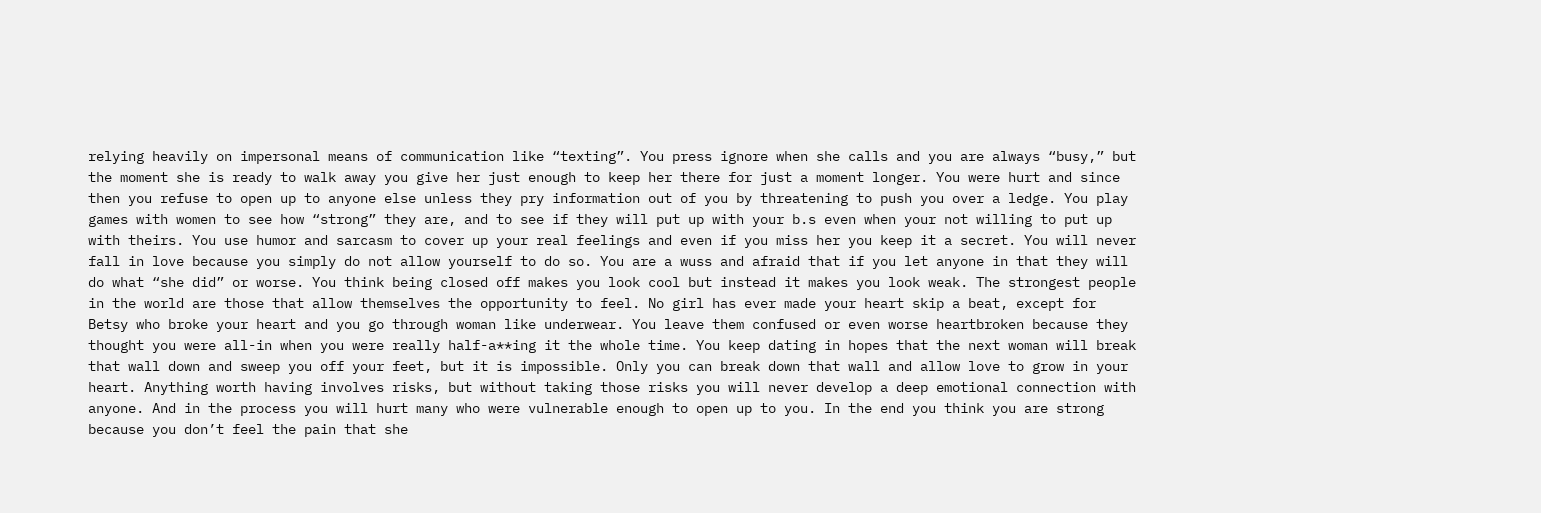relying heavily on impersonal means of communication like “texting”. You press ignore when she calls and you are always “busy,” but the moment she is ready to walk away you give her just enough to keep her there for just a moment longer. You were hurt and since then you refuse to open up to anyone else unless they pry information out of you by threatening to push you over a ledge. You play games with women to see how “strong” they are, and to see if they will put up with your b.s even when your not willing to put up with theirs. You use humor and sarcasm to cover up your real feelings and even if you miss her you keep it a secret. You will never fall in love because you simply do not allow yourself to do so. You are a wuss and afraid that if you let anyone in that they will do what “she did” or worse. You think being closed off makes you look cool but instead it makes you look weak. The strongest people in the world are those that allow themselves the opportunity to feel. No girl has ever made your heart skip a beat, except for Betsy who broke your heart and you go through woman like underwear. You leave them confused or even worse heartbroken because they thought you were all-in when you were really half-a**ing it the whole time. You keep dating in hopes that the next woman will break that wall down and sweep you off your feet, but it is impossible. Only you can break down that wall and allow love to grow in your heart. Anything worth having involves risks, but without taking those risks you will never develop a deep emotional connection with anyone. And in the process you will hurt many who were vulnerable enough to open up to you. In the end you think you are strong because you don’t feel the pain that she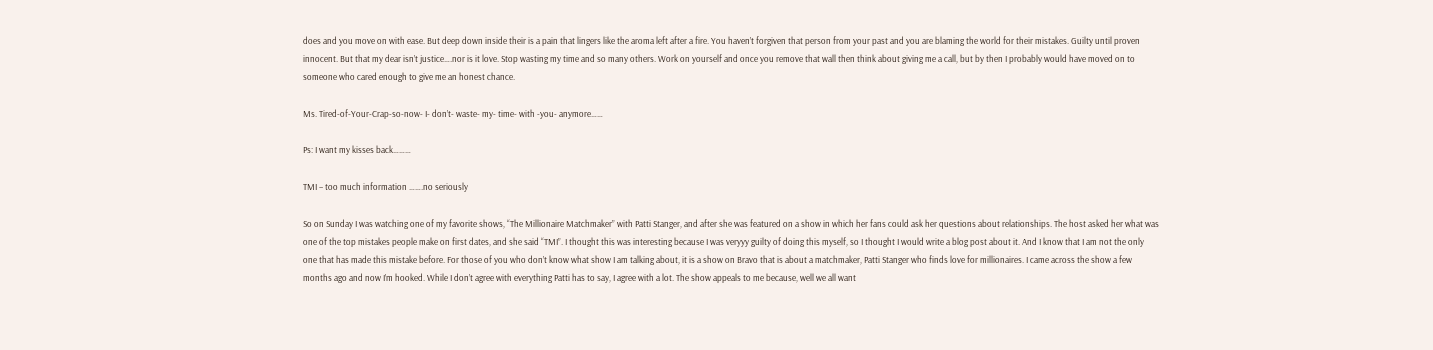does and you move on with ease. But deep down inside their is a pain that lingers like the aroma left after a fire. You haven’t forgiven that person from your past and you are blaming the world for their mistakes. Guilty until proven innocent. But that my dear isn’t justice….nor is it love. Stop wasting my time and so many others. Work on yourself and once you remove that wall then think about giving me a call, but by then I probably would have moved on to someone who cared enough to give me an honest chance.

Ms. Tired-of-Your-Crap-so-now- I- don’t- waste- my- time- with -you- anymore……

Ps: I want my kisses back………

TMI – too much information …….no seriously

So on Sunday I was watching one of my favorite shows, “The Millionaire Matchmaker” with Patti Stanger, and after she was featured on a show in which her fans could ask her questions about relationships. The host asked her what was one of the top mistakes people make on first dates, and she said “TMI”. I thought this was interesting because I was veryyy guilty of doing this myself, so I thought I would write a blog post about it. And I know that I am not the only one that has made this mistake before. For those of you who don’t know what show I am talking about, it is a show on Bravo that is about a matchmaker, Patti Stanger who finds love for millionaires. I came across the show a few months ago and now I’m hooked. While I don’t agree with everything Patti has to say, I agree with a lot. The show appeals to me because, well we all want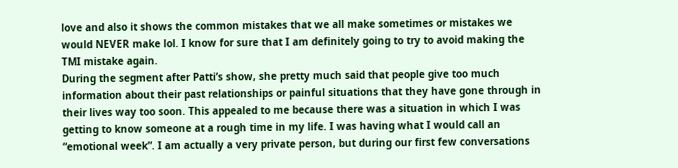love and also it shows the common mistakes that we all make sometimes or mistakes we would NEVER make lol. I know for sure that I am definitely going to try to avoid making the TMI mistake again.
During the segment after Patti’s show, she pretty much said that people give too much information about their past relationships or painful situations that they have gone through in their lives way too soon. This appealed to me because there was a situation in which I was getting to know someone at a rough time in my life. I was having what I would call an “emotional week”. I am actually a very private person, but during our first few conversations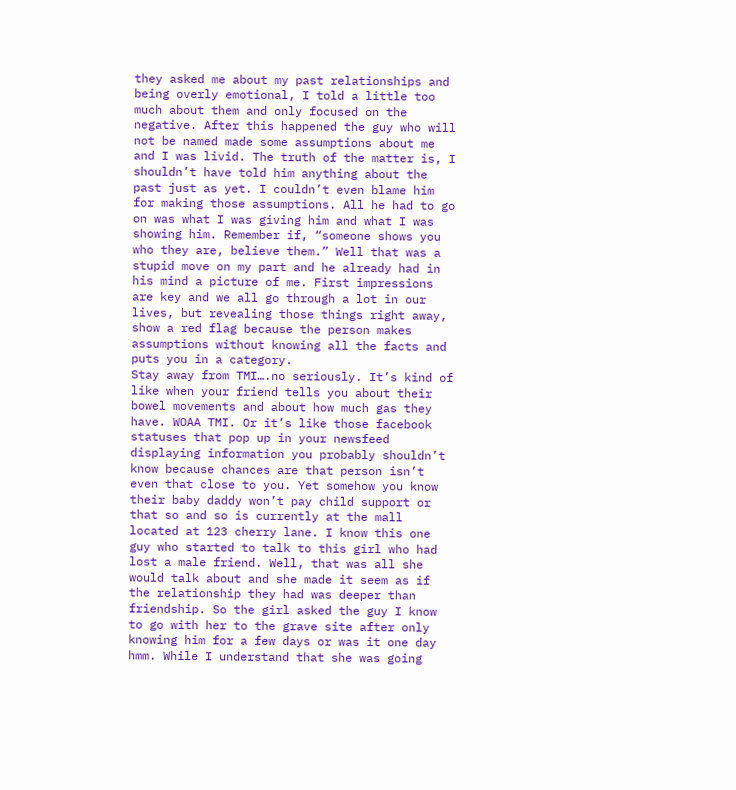they asked me about my past relationships and being overly emotional, I told a little too much about them and only focused on the negative. After this happened the guy who will not be named made some assumptions about me and I was livid. The truth of the matter is, I shouldn’t have told him anything about the past just as yet. I couldn’t even blame him for making those assumptions. All he had to go on was what I was giving him and what I was showing him. Remember if, “someone shows you who they are, believe them.” Well that was a stupid move on my part and he already had in his mind a picture of me. First impressions are key and we all go through a lot in our lives, but revealing those things right away, show a red flag because the person makes assumptions without knowing all the facts and puts you in a category.
Stay away from TMI….no seriously. It’s kind of like when your friend tells you about their bowel movements and about how much gas they have. WOAA TMI. Or it’s like those facebook statuses that pop up in your newsfeed displaying information you probably shouldn’t know because chances are that person isn’t even that close to you. Yet somehow you know their baby daddy won’t pay child support or that so and so is currently at the mall located at 123 cherry lane. I know this one guy who started to talk to this girl who had lost a male friend. Well, that was all she would talk about and she made it seem as if the relationship they had was deeper than friendship. So the girl asked the guy I know to go with her to the grave site after only knowing him for a few days or was it one day hmm. While I understand that she was going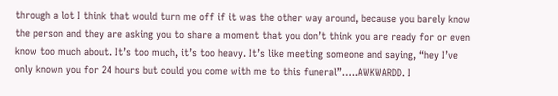through a lot I think that would turn me off if it was the other way around, because you barely know the person and they are asking you to share a moment that you don’t think you are ready for or even know too much about. It’s too much, it’s too heavy. It’s like meeting someone and saying, “hey I’ve only known you for 24 hours but could you come with me to this funeral”…..AWKWARDD. I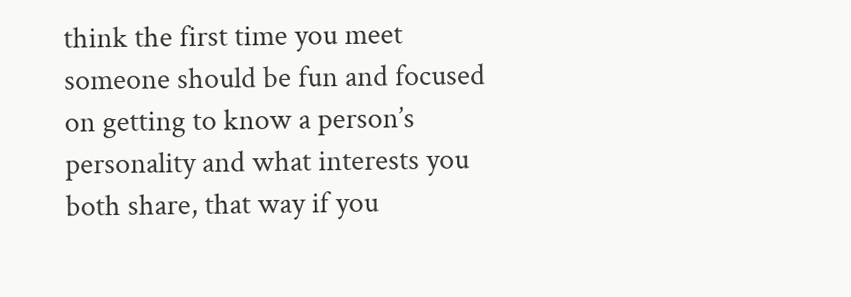think the first time you meet someone should be fun and focused on getting to know a person’s personality and what interests you both share, that way if you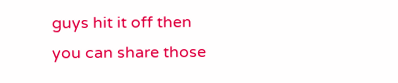guys hit it off then you can share those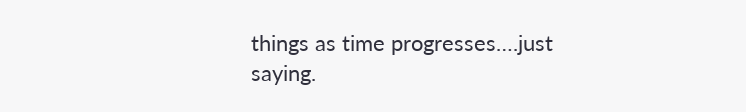things as time progresses….just saying.